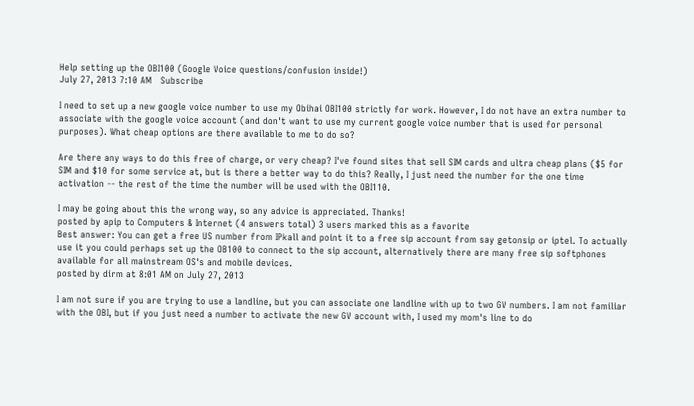Help setting up the OBI100 (Google Voice questions/confusion inside!)
July 27, 2013 7:10 AM   Subscribe

I need to set up a new google voice number to use my Obihai OBI100 strictly for work. However, I do not have an extra number to associate with the google voice account (and don't want to use my current google voice number that is used for personal purposes). What cheap options are there available to me to do so?

Are there any ways to do this free of charge, or very cheap? I've found sites that sell SIM cards and ultra cheap plans ($5 for SIM and $10 for some service at, but is there a better way to do this? Really, I just need the number for the one time activation -- the rest of the time the number will be used with the OBI110.

I may be going about this the wrong way, so any advice is appreciated. Thanks!
posted by apip to Computers & Internet (4 answers total) 3 users marked this as a favorite
Best answer: You can get a free US number from IPkall and point it to a free sip account from say getonsip or iptel. To actually use it you could perhaps set up the OB100 to connect to the sip account, alternatively there are many free sip softphones available for all mainstream OS's and mobile devices.
posted by dirm at 8:01 AM on July 27, 2013

I am not sure if you are trying to use a landline, but you can associate one landline with up to two GV numbers. I am not familiar with the OBI, but if you just need a number to activate the new GV account with, I used my mom's line to do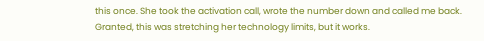this once. She took the activation call, wrote the number down and called me back. Granted, this was stretching her technology limits, but it works.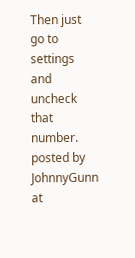Then just go to settings and uncheck that number.
posted by JohnnyGunn at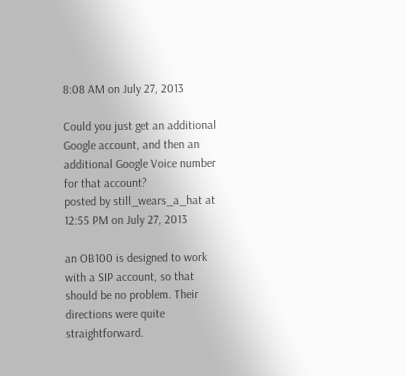8:08 AM on July 27, 2013

Could you just get an additional Google account, and then an additional Google Voice number for that account?
posted by still_wears_a_hat at 12:55 PM on July 27, 2013

an OB100 is designed to work with a SIP account, so that should be no problem. Their directions were quite straightforward.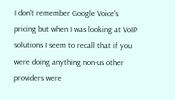I don't remember Google Voice's pricing but when I was looking at VoIP solutions I seem to recall that if you were doing anything non-us other providers were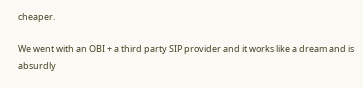cheaper.

We went with an OBI + a third party SIP provider and it works like a dream and is absurdly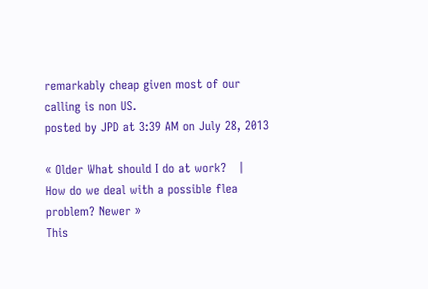remarkably cheap given most of our calling is non US.
posted by JPD at 3:39 AM on July 28, 2013

« Older What should I do at work?   |   How do we deal with a possible flea problem? Newer »
This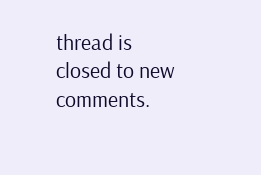thread is closed to new comments.